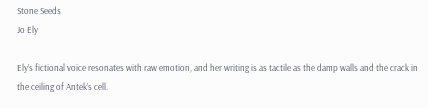Stone Seeds
Jo Ely

Ely’s fictional voice resonates with raw emotion, and her writing is as tactile as the damp walls and the crack in the ceiling of Antek’s cell.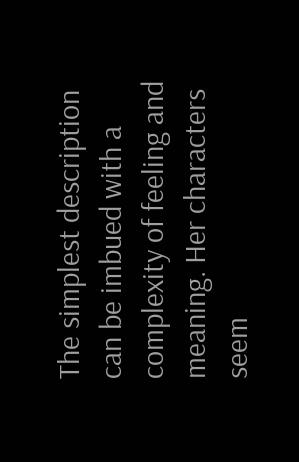The simplest description can be imbued with a complexity of feeling and meaning. Her characters seem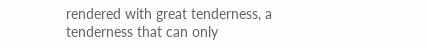rendered with great tenderness, a tenderness that can only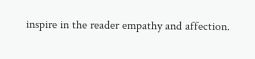inspire in the reader empathy and affection.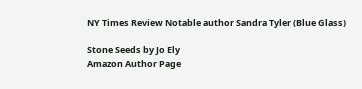NY Times Review Notable author Sandra Tyler (Blue Glass)

Stone Seeds by Jo Ely
Amazon Author Page